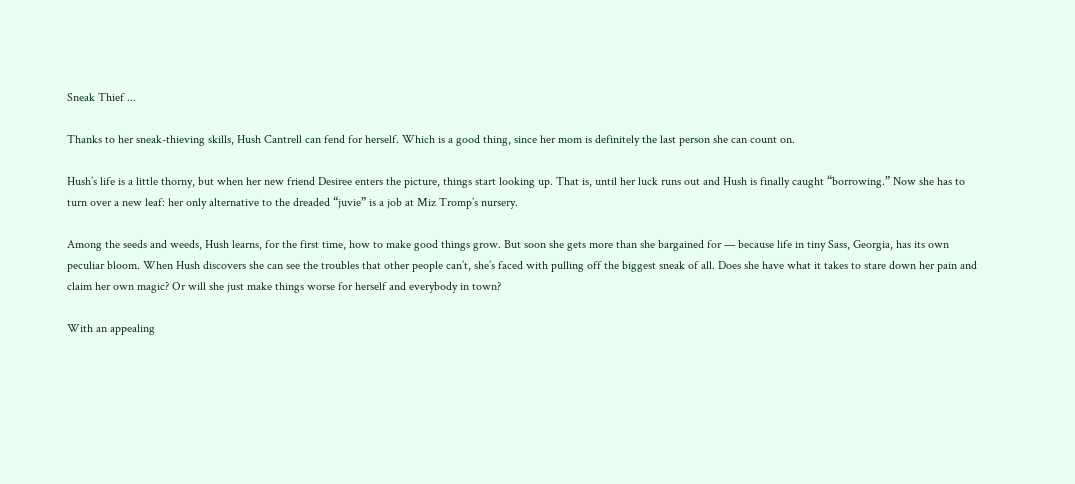Sneak Thief ...

Thanks to her sneak-thieving skills, Hush Cantrell can fend for herself. Which is a good thing, since her mom is definitely the last person she can count on.

Hush’s life is a little thorny, but when her new friend Desiree enters the picture, things start looking up. That is, until her luck runs out and Hush is finally caught “borrowing.” Now she has to turn over a new leaf: her only alternative to the dreaded “juvie” is a job at Miz Tromp’s nursery.

Among the seeds and weeds, Hush learns, for the first time, how to make good things grow. But soon she gets more than she bargained for — because life in tiny Sass, Georgia, has its own peculiar bloom. When Hush discovers she can see the troubles that other people can’t, she’s faced with pulling off the biggest sneak of all. Does she have what it takes to stare down her pain and claim her own magic? Or will she just make things worse for herself and everybody in town?

With an appealing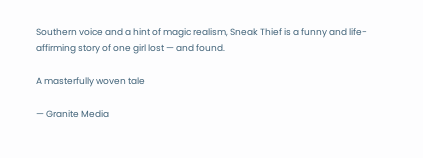Southern voice and a hint of magic realism, Sneak Thief is a funny and life-affirming story of one girl lost — and found.

A masterfully woven tale

— Granite Media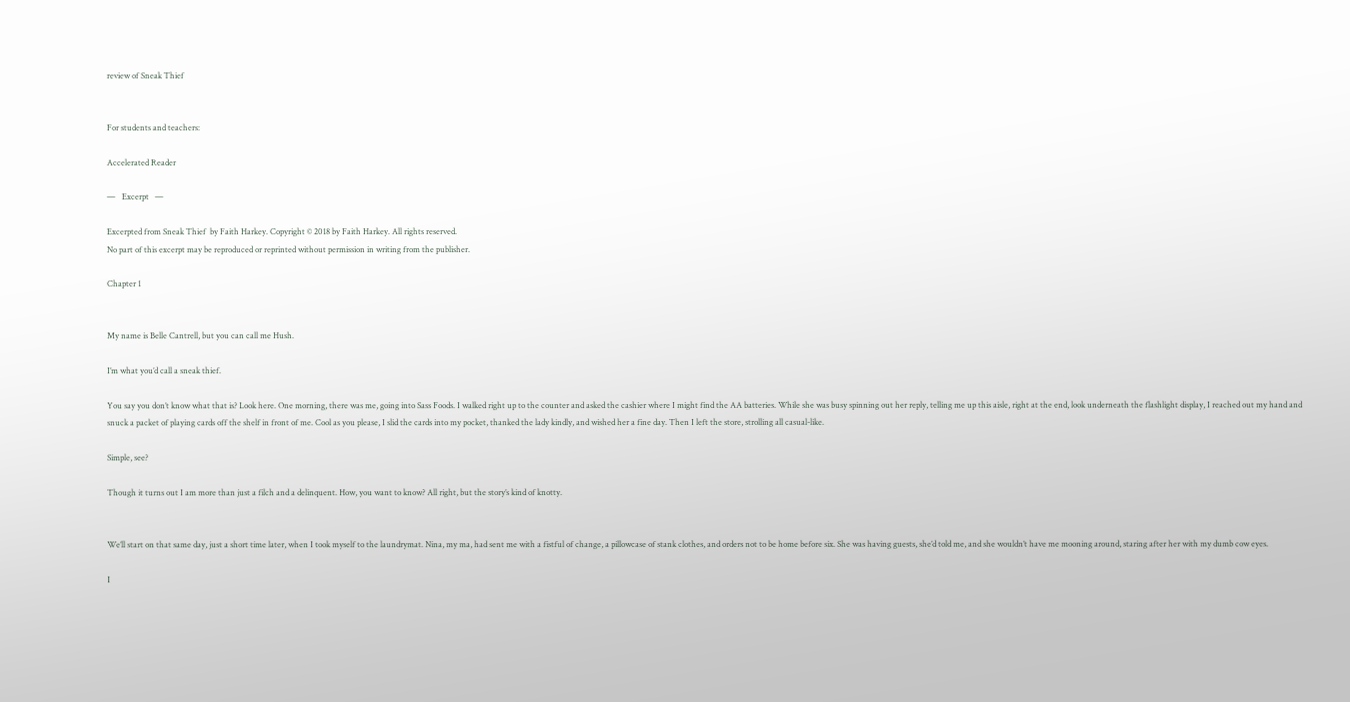review of Sneak Thief


For students and teachers:

Accelerated Reader

—   Excerpt   —

Excerpted from Sneak Thief  by Faith Harkey. Copyright © 2018 by Faith Harkey. All rights reserved.
No part of this excerpt may be reproduced or reprinted without permission in writing from the publisher.

Chapter 1


My name is Belle Cantrell, but you can call me Hush.

I’m what you’d call a sneak thief.

You say you don’t know what that is? Look here. One morning, there was me, going into Sass Foods. I walked right up to the counter and asked the cashier where I might find the AA batteries. While she was busy spinning out her reply, telling me up this aisle, right at the end, look underneath the flashlight display, I reached out my hand and snuck a packet of playing cards off the shelf in front of me. Cool as you please, I slid the cards into my pocket, thanked the lady kindly, and wished her a fine day. Then I left the store, strolling all casual-like.

Simple, see?

Though it turns out I am more than just a filch and a delinquent. How, you want to know? All right, but the story’s kind of knotty.


We’ll start on that same day, just a short time later, when I took myself to the laundrymat. Nina, my ma, had sent me with a fistful of change, a pillowcase of stank clothes, and orders not to be home before six. She was having guests, she’d told me, and she wouldn’t have me mooning around, staring after her with my dumb cow eyes.

I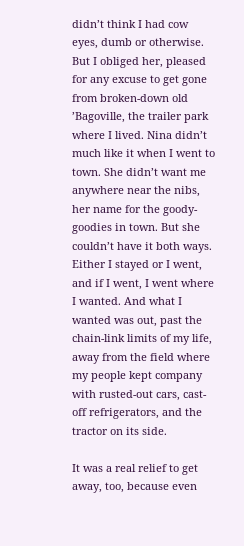didn’t think I had cow eyes, dumb or otherwise. But I obliged her, pleased for any excuse to get gone from broken-down old ’Bagoville, the trailer park where I lived. Nina didn’t much like it when I went to town. She didn’t want me anywhere near the nibs, her name for the goody-goodies in town. But she couldn’t have it both ways. Either I stayed or I went, and if I went, I went where I wanted. And what I wanted was out, past the chain-link limits of my life, away from the field where my people kept company with rusted-out cars, cast-off refrigerators, and the tractor on its side.

It was a real relief to get away, too, because even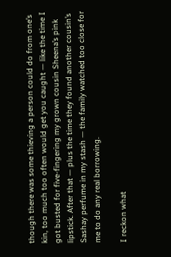though there was some thieving a person could do from one’s kin, too much too often would get you caught — like the time I got busted for five-fingering my grown cousin Sheena’s pink lipstick. After that — plus the time they found another cousin’s Sashay perfume in my stash — the family watched too close for me to do any real borrowing.

I reckon what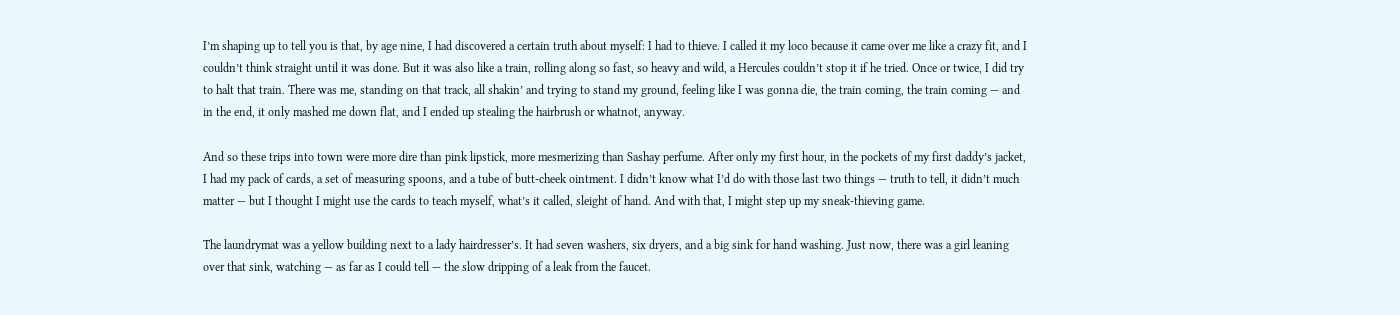I’m shaping up to tell you is that, by age nine, I had discovered a certain truth about myself: I had to thieve. I called it my loco because it came over me like a crazy fit, and I couldn’t think straight until it was done. But it was also like a train, rolling along so fast, so heavy and wild, a Hercules couldn’t stop it if he tried. Once or twice, I did try to halt that train. There was me, standing on that track, all shakin’ and trying to stand my ground, feeling like I was gonna die, the train coming, the train coming — and in the end, it only mashed me down flat, and I ended up stealing the hairbrush or whatnot, anyway.

And so these trips into town were more dire than pink lipstick, more mesmerizing than Sashay perfume. After only my first hour, in the pockets of my first daddy’s jacket, I had my pack of cards, a set of measuring spoons, and a tube of butt-cheek ointment. I didn’t know what I’d do with those last two things — truth to tell, it didn’t much matter — but I thought I might use the cards to teach myself, what’s it called, sleight of hand. And with that, I might step up my sneak-thieving game.

The laundrymat was a yellow building next to a lady hairdresser’s. It had seven washers, six dryers, and a big sink for hand washing. Just now, there was a girl leaning over that sink, watching — as far as I could tell — the slow dripping of a leak from the faucet.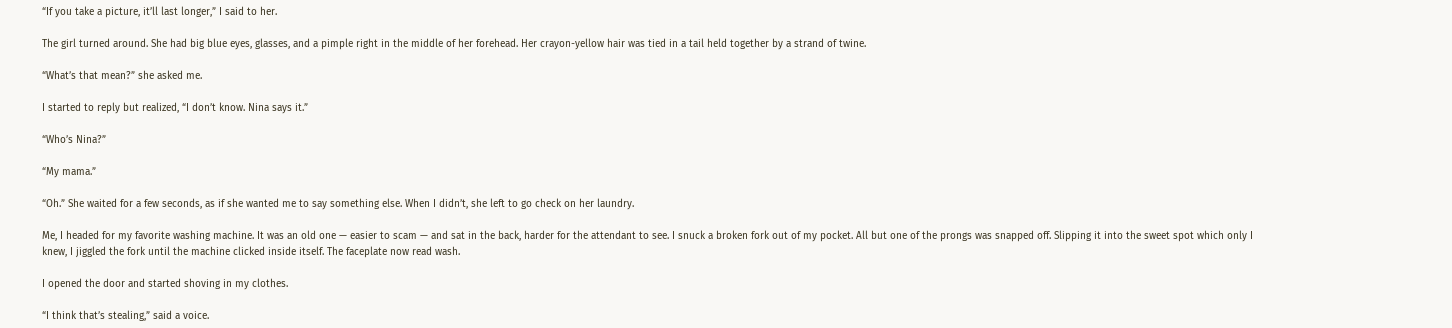“If you take a picture, it’ll last longer,” I said to her.

The girl turned around. She had big blue eyes, glasses, and a pimple right in the middle of her forehead. Her crayon-yellow hair was tied in a tail held together by a strand of twine.

“What’s that mean?” she asked me.

I started to reply but realized, “I don’t know. Nina says it.”

“Who’s Nina?”

“My mama.”

“Oh.” She waited for a few seconds, as if she wanted me to say something else. When I didn’t, she left to go check on her laundry.

Me, I headed for my favorite washing machine. It was an old one — easier to scam — and sat in the back, harder for the attendant to see. I snuck a broken fork out of my pocket. All but one of the prongs was snapped off. Slipping it into the sweet spot which only I knew, I jiggled the fork until the machine clicked inside itself. The faceplate now read wash.

I opened the door and started shoving in my clothes.

“I think that’s stealing,” said a voice.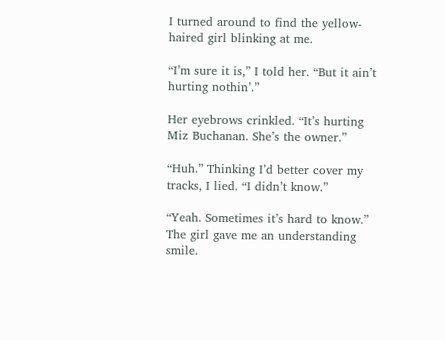I turned around to find the yellow-haired girl blinking at me.

“I’m sure it is,” I told her. “But it ain’t hurting nothin’.”

Her eyebrows crinkled. “It’s hurting Miz Buchanan. She’s the owner.”

“Huh.” Thinking I’d better cover my tracks, I lied. “I didn’t know.”

“Yeah. Sometimes it’s hard to know.” The girl gave me an understanding smile.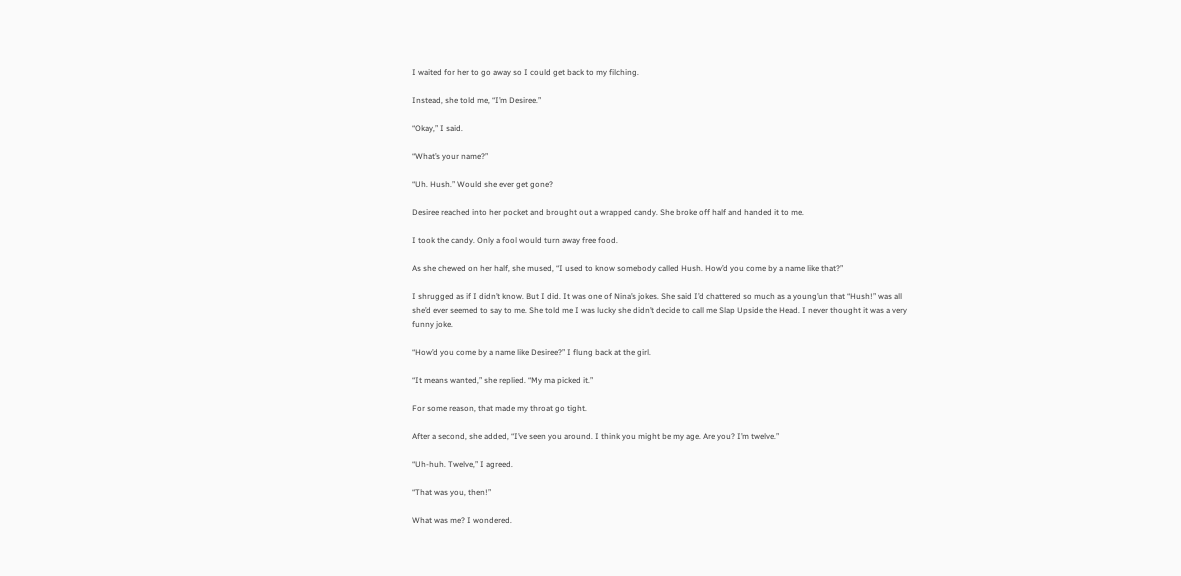I waited for her to go away so I could get back to my filching.

Instead, she told me, “I’m Desiree.”

“Okay,” I said.

“What’s your name?”

“Uh. Hush.” Would she ever get gone?

Desiree reached into her pocket and brought out a wrapped candy. She broke off half and handed it to me.

I took the candy. Only a fool would turn away free food.

As she chewed on her half, she mused, “I used to know somebody called Hush. How’d you come by a name like that?”

I shrugged as if I didn’t know. But I did. It was one of Nina’s jokes. She said I’d chattered so much as a young’un that “Hush!” was all she’d ever seemed to say to me. She told me I was lucky she didn’t decide to call me Slap Upside the Head. I never thought it was a very funny joke.

“How’d you come by a name like Desiree?” I flung back at the girl.

“It means wanted,” she replied. “My ma picked it.”

For some reason, that made my throat go tight.

After a second, she added, “I’ve seen you around. I think you might be my age. Are you? I’m twelve.”

“Uh-huh. Twelve,” I agreed.

“That was you, then!”

What was me? I wondered.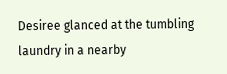Desiree glanced at the tumbling laundry in a nearby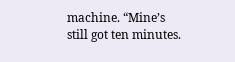machine. “Mine’s still got ten minutes.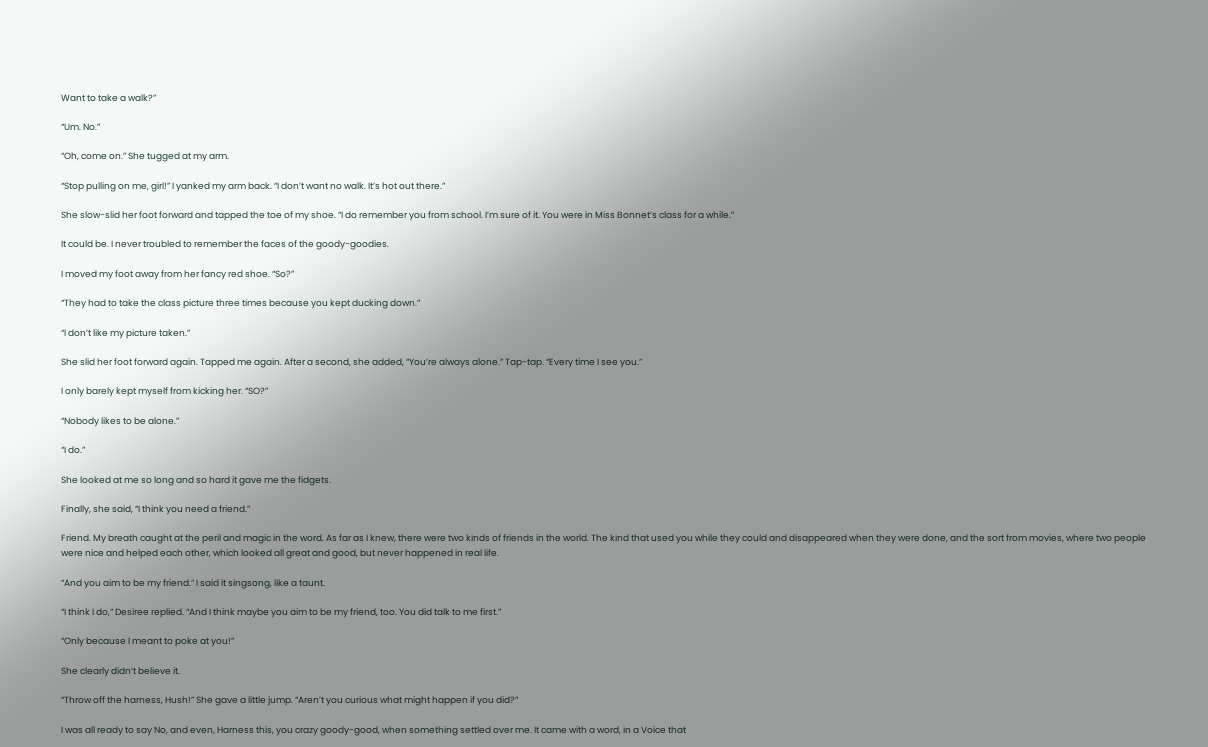Want to take a walk?”

“Um. No.”

“Oh, come on.” She tugged at my arm.

“Stop pulling on me, girl!” I yanked my arm back. “I don’t want no walk. It’s hot out there.”

She slow-slid her foot forward and tapped the toe of my shoe. “I do remember you from school. I’m sure of it. You were in Miss Bonnet’s class for a while.”

It could be. I never troubled to remember the faces of the goody-goodies.

I moved my foot away from her fancy red shoe. “So?”

“They had to take the class picture three times because you kept ducking down.”

“I don’t like my picture taken.”

She slid her foot forward again. Tapped me again. After a second, she added, “You’re always alone.” Tap-tap. “Every time I see you.”

I only barely kept myself from kicking her. “SO?”

“Nobody likes to be alone.”

“I do.”

She looked at me so long and so hard it gave me the fidgets.

Finally, she said, “I think you need a friend.”

Friend. My breath caught at the peril and magic in the word. As far as I knew, there were two kinds of friends in the world. The kind that used you while they could and disappeared when they were done, and the sort from movies, where two people were nice and helped each other, which looked all great and good, but never happened in real life.

“And you aim to be my friend.” I said it singsong, like a taunt.

“I think I do,” Desiree replied. “And I think maybe you aim to be my friend, too. You did talk to me first.”

“Only because I meant to poke at you!”

She clearly didn’t believe it.

“Throw off the harness, Hush!” She gave a little jump. “Aren’t you curious what might happen if you did?”

I was all ready to say No, and even, Harness this, you crazy goody-good, when something settled over me. It came with a word, in a Voice that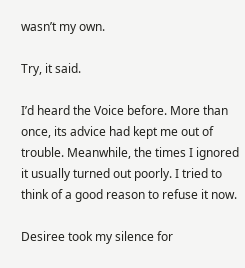wasn’t my own.

Try, it said.

I’d heard the Voice before. More than once, its advice had kept me out of trouble. Meanwhile, the times I ignored it usually turned out poorly. I tried to think of a good reason to refuse it now.

Desiree took my silence for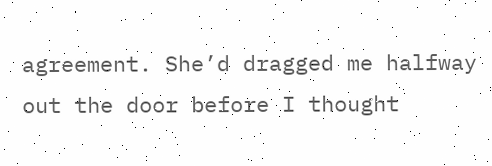agreement. She’d dragged me halfway out the door before I thought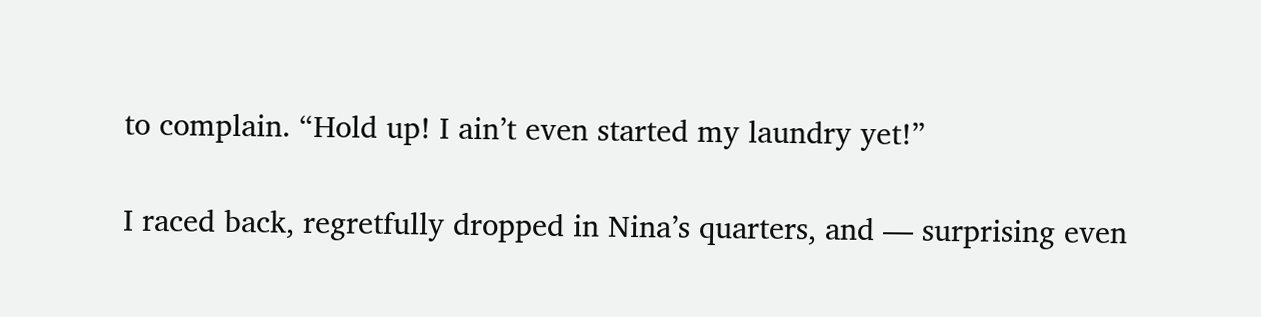to complain. “Hold up! I ain’t even started my laundry yet!”

I raced back, regretfully dropped in Nina’s quarters, and — surprising even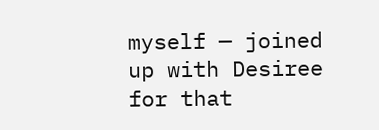myself — joined up with Desiree for that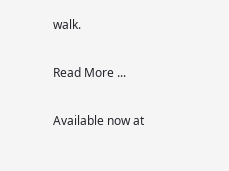walk.

Read More ...

Available now at